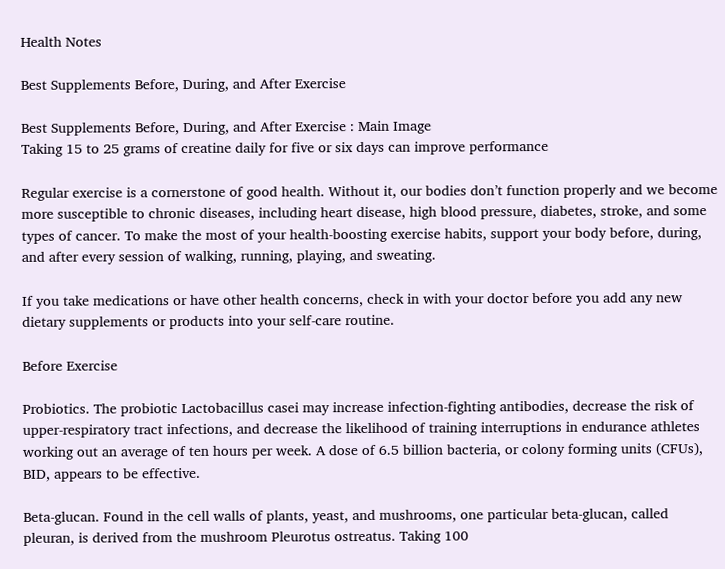Health Notes

Best Supplements Before, During, and After Exercise

Best Supplements Before, During, and After Exercise : Main Image
Taking 15 to 25 grams of creatine daily for five or six days can improve performance

Regular exercise is a cornerstone of good health. Without it, our bodies don’t function properly and we become more susceptible to chronic diseases, including heart disease, high blood pressure, diabetes, stroke, and some types of cancer. To make the most of your health-boosting exercise habits, support your body before, during, and after every session of walking, running, playing, and sweating.

If you take medications or have other health concerns, check in with your doctor before you add any new dietary supplements or products into your self-care routine.

Before Exercise

Probiotics. The probiotic Lactobacillus casei may increase infection-fighting antibodies, decrease the risk of upper-respiratory tract infections, and decrease the likelihood of training interruptions in endurance athletes working out an average of ten hours per week. A dose of 6.5 billion bacteria, or colony forming units (CFUs), BID, appears to be effective.

Beta-glucan. Found in the cell walls of plants, yeast, and mushrooms, one particular beta-glucan, called pleuran, is derived from the mushroom Pleurotus ostreatus. Taking 100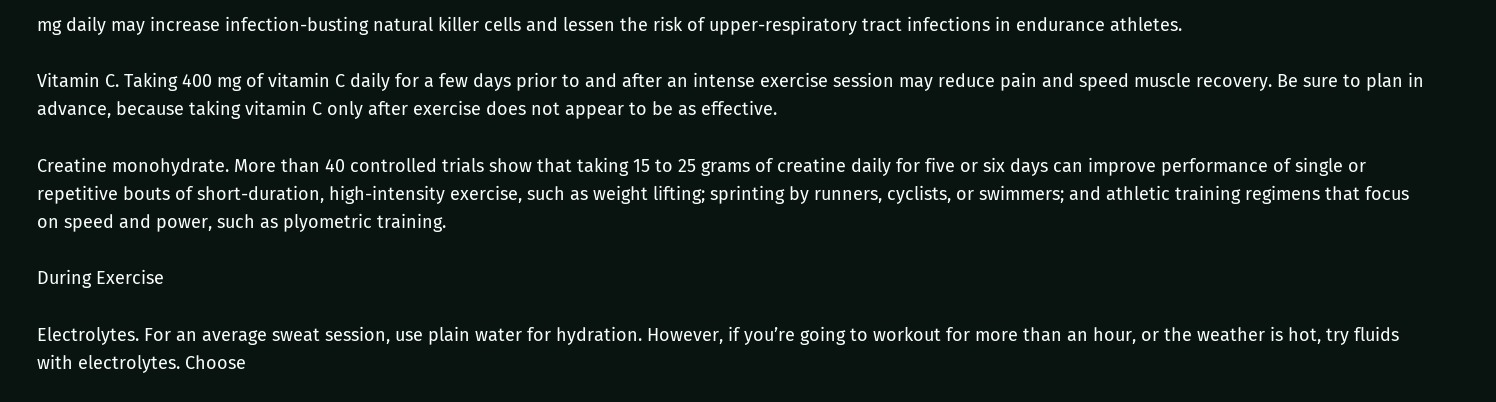mg daily may increase infection-busting natural killer cells and lessen the risk of upper-respiratory tract infections in endurance athletes.

Vitamin C. Taking 400 mg of vitamin C daily for a few days prior to and after an intense exercise session may reduce pain and speed muscle recovery. Be sure to plan in advance, because taking vitamin C only after exercise does not appear to be as effective.

Creatine monohydrate. More than 40 controlled trials show that taking 15 to 25 grams of creatine daily for five or six days can improve performance of single or repetitive bouts of short-duration, high-intensity exercise, such as weight lifting; sprinting by runners, cyclists, or swimmers; and athletic training regimens that focus on speed and power, such as plyometric training.

During Exercise

Electrolytes. For an average sweat session, use plain water for hydration. However, if you’re going to workout for more than an hour, or the weather is hot, try fluids with electrolytes. Choose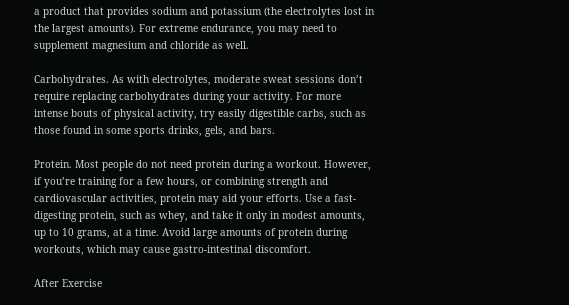a product that provides sodium and potassium (the electrolytes lost in the largest amounts). For extreme endurance, you may need to supplement magnesium and chloride as well.

Carbohydrates. As with electrolytes, moderate sweat sessions don’t require replacing carbohydrates during your activity. For more intense bouts of physical activity, try easily digestible carbs, such as those found in some sports drinks, gels, and bars.

Protein. Most people do not need protein during a workout. However, if you’re training for a few hours, or combining strength and cardiovascular activities, protein may aid your efforts. Use a fast-digesting protein, such as whey, and take it only in modest amounts, up to 10 grams, at a time. Avoid large amounts of protein during workouts, which may cause gastro-intestinal discomfort.

After Exercise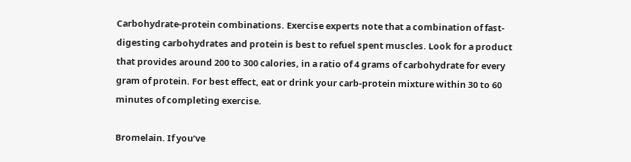Carbohydrate-protein combinations. Exercise experts note that a combination of fast-digesting carbohydrates and protein is best to refuel spent muscles. Look for a product that provides around 200 to 300 calories, in a ratio of 4 grams of carbohydrate for every gram of protein. For best effect, eat or drink your carb-protein mixture within 30 to 60 minutes of completing exercise.

Bromelain. If you’ve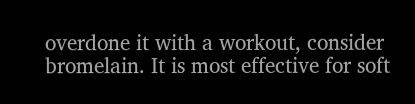overdone it with a workout, consider bromelain. It is most effective for soft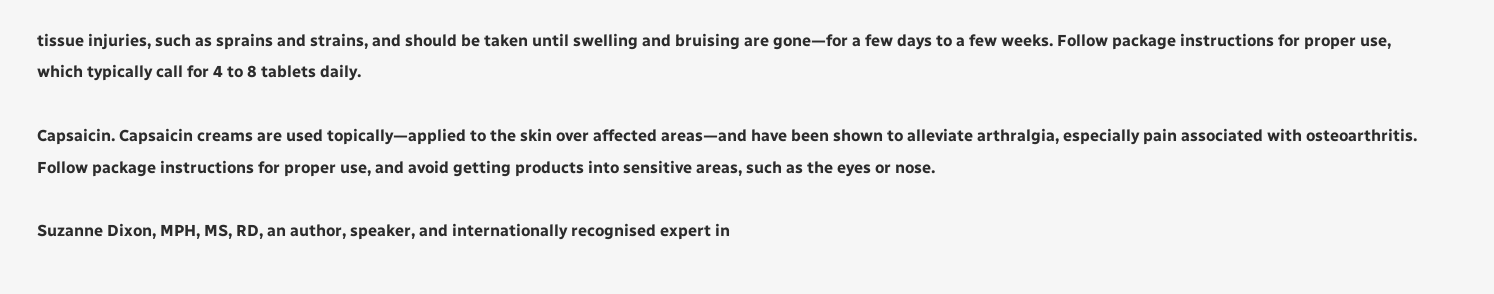tissue injuries, such as sprains and strains, and should be taken until swelling and bruising are gone—for a few days to a few weeks. Follow package instructions for proper use, which typically call for 4 to 8 tablets daily.

Capsaicin. Capsaicin creams are used topically—applied to the skin over affected areas—and have been shown to alleviate arthralgia, especially pain associated with osteoarthritis. Follow package instructions for proper use, and avoid getting products into sensitive areas, such as the eyes or nose.

Suzanne Dixon, MPH, MS, RD, an author, speaker, and internationally recognised expert in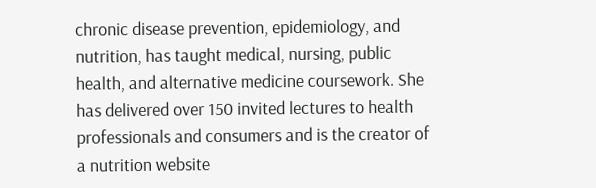chronic disease prevention, epidemiology, and nutrition, has taught medical, nursing, public health, and alternative medicine coursework. She has delivered over 150 invited lectures to health professionals and consumers and is the creator of a nutrition website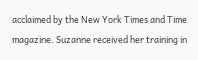acclaimed by the New York Times and Time magazine. Suzanne received her training in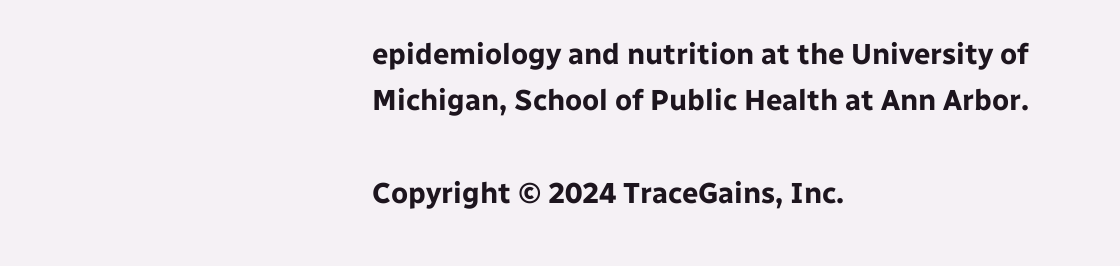epidemiology and nutrition at the University of Michigan, School of Public Health at Ann Arbor.

Copyright © 2024 TraceGains, Inc.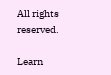All rights reserved.

Learn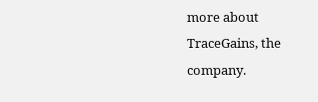more about TraceGains, the company.